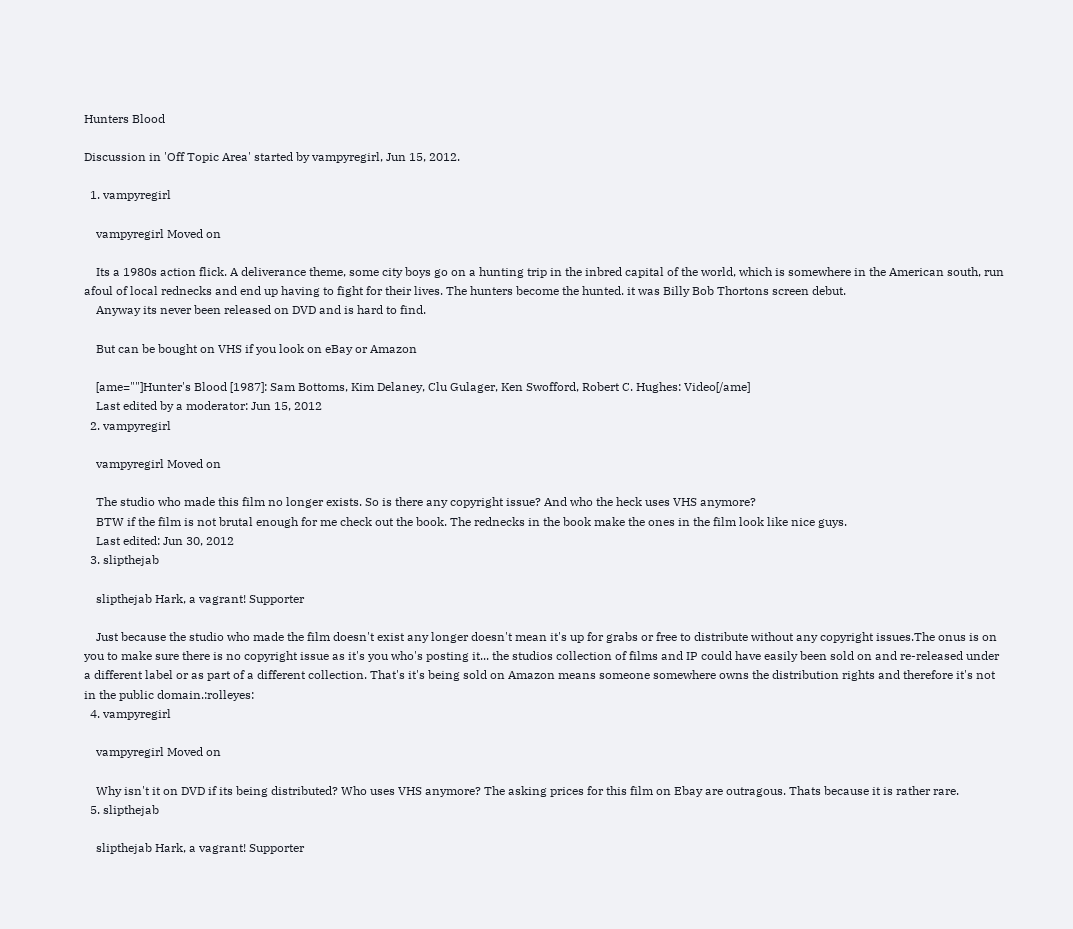Hunters Blood

Discussion in 'Off Topic Area' started by vampyregirl, Jun 15, 2012.

  1. vampyregirl

    vampyregirl Moved on

    Its a 1980s action flick. A deliverance theme, some city boys go on a hunting trip in the inbred capital of the world, which is somewhere in the American south, run afoul of local rednecks and end up having to fight for their lives. The hunters become the hunted. it was Billy Bob Thortons screen debut.
    Anyway its never been released on DVD and is hard to find.

    But can be bought on VHS if you look on eBay or Amazon

    [ame=""]Hunter's Blood [1987]: Sam Bottoms, Kim Delaney, Clu Gulager, Ken Swofford, Robert C. Hughes: Video[/ame]
    Last edited by a moderator: Jun 15, 2012
  2. vampyregirl

    vampyregirl Moved on

    The studio who made this film no longer exists. So is there any copyright issue? And who the heck uses VHS anymore?
    BTW if the film is not brutal enough for me check out the book. The rednecks in the book make the ones in the film look like nice guys.
    Last edited: Jun 30, 2012
  3. slipthejab

    slipthejab Hark, a vagrant! Supporter

    Just because the studio who made the film doesn't exist any longer doesn't mean it's up for grabs or free to distribute without any copyright issues.The onus is on you to make sure there is no copyright issue as it's you who's posting it... the studios collection of films and IP could have easily been sold on and re-released under a different label or as part of a different collection. That's it's being sold on Amazon means someone somewhere owns the distribution rights and therefore it's not in the public domain.:rolleyes:
  4. vampyregirl

    vampyregirl Moved on

    Why isn't it on DVD if its being distributed? Who uses VHS anymore? The asking prices for this film on Ebay are outragous. Thats because it is rather rare.
  5. slipthejab

    slipthejab Hark, a vagrant! Supporter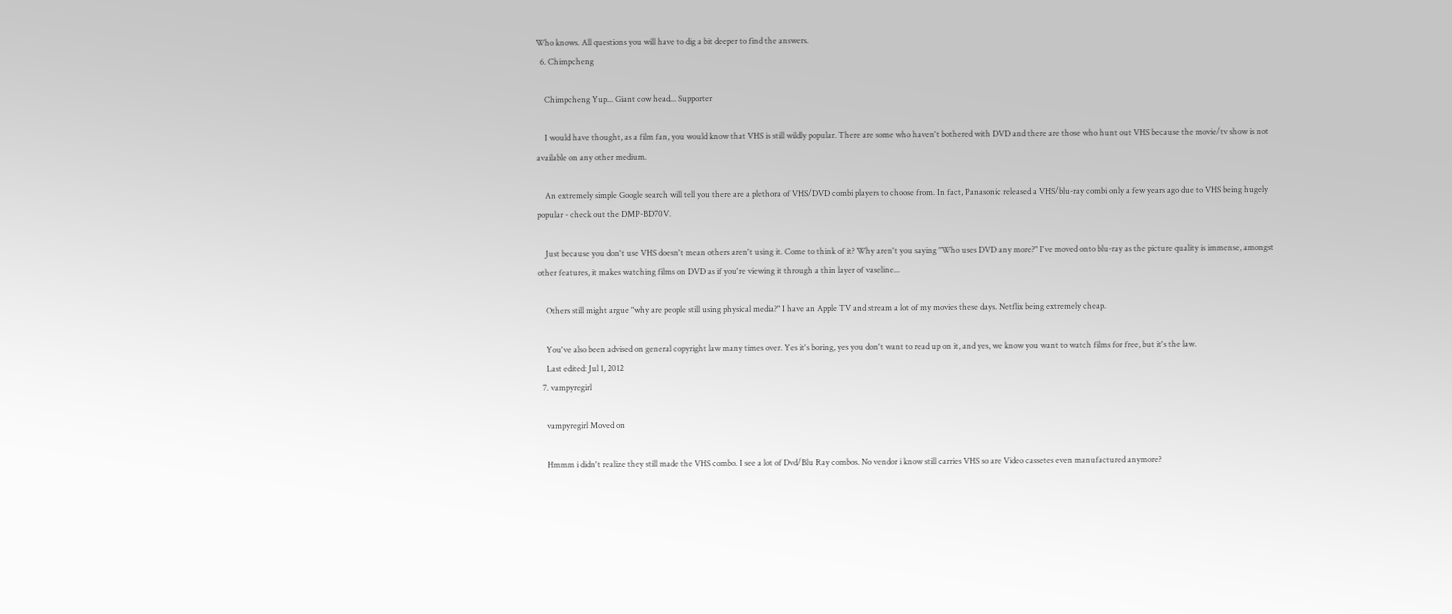Who knows. All questions you will have to dig a bit deeper to find the answers.
  6. Chimpcheng

    Chimpcheng Yup... Giant cow head... Supporter

    I would have thought, as a film fan, you would know that VHS is still wildly popular. There are some who haven't bothered with DVD and there are those who hunt out VHS because the movie/tv show is not available on any other medium.

    An extremely simple Google search will tell you there are a plethora of VHS/DVD combi players to choose from. In fact, Panasonic released a VHS/blu-ray combi only a few years ago due to VHS being hugely popular - check out the DMP-BD70V.

    Just because you don't use VHS doesn't mean others aren't using it. Come to think of it? Why aren't you saying "Who uses DVD any more?" I've moved onto blu-ray as the picture quality is immense, amongst other features, it makes watching films on DVD as if you're viewing it through a thin layer of vaseline...

    Others still might argue "why are people still using physical media?" I have an Apple TV and stream a lot of my movies these days. Netflix being extremely cheap.

    You've also been advised on general copyright law many times over. Yes it's boring, yes you don't want to read up on it, and yes, we know you want to watch films for free, but it's the law.
    Last edited: Jul 1, 2012
  7. vampyregirl

    vampyregirl Moved on

    Hmmm i didn't realize they still made the VHS combo. I see a lot of Dvd/Blu Ray combos. No vendor i know still carries VHS so are Video cassetes even manufactured anymore?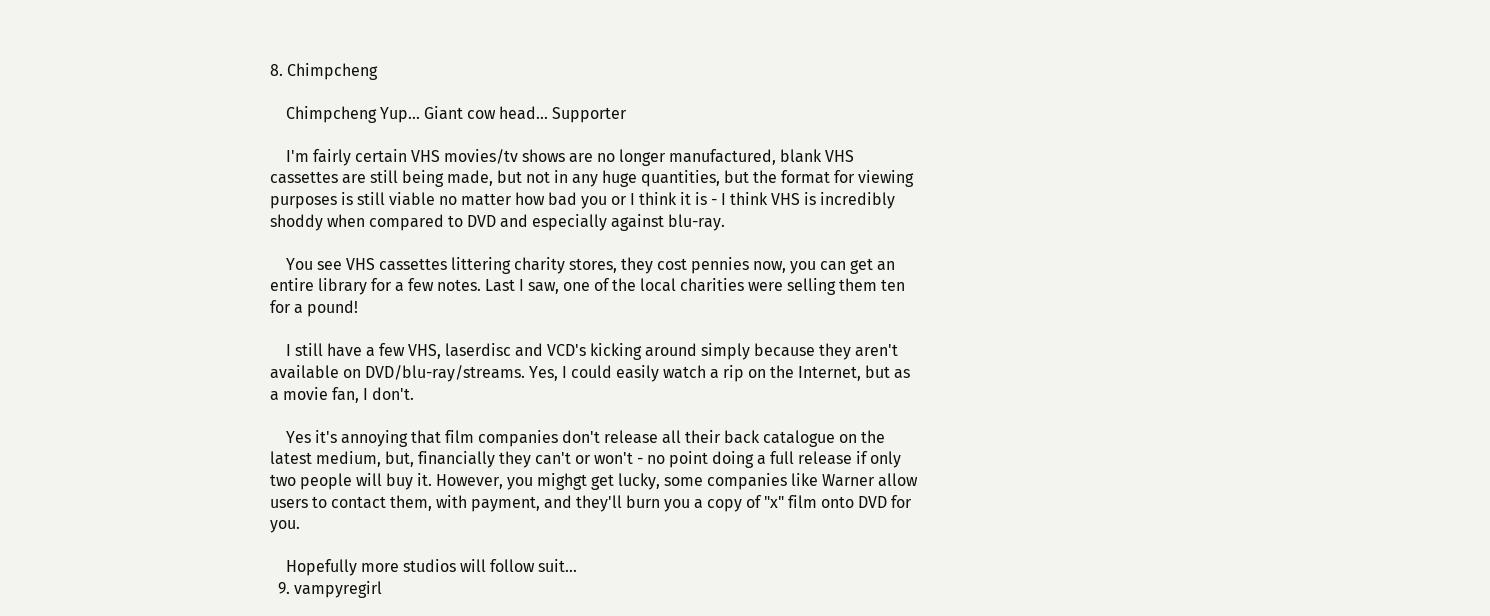8. Chimpcheng

    Chimpcheng Yup... Giant cow head... Supporter

    I'm fairly certain VHS movies/tv shows are no longer manufactured, blank VHS cassettes are still being made, but not in any huge quantities, but the format for viewing purposes is still viable no matter how bad you or I think it is - I think VHS is incredibly shoddy when compared to DVD and especially against blu-ray.

    You see VHS cassettes littering charity stores, they cost pennies now, you can get an entire library for a few notes. Last I saw, one of the local charities were selling them ten for a pound!

    I still have a few VHS, laserdisc and VCD's kicking around simply because they aren't available on DVD/blu-ray/streams. Yes, I could easily watch a rip on the Internet, but as a movie fan, I don't.

    Yes it's annoying that film companies don't release all their back catalogue on the latest medium, but, financially they can't or won't - no point doing a full release if only two people will buy it. However, you mighgt get lucky, some companies like Warner allow users to contact them, with payment, and they'll burn you a copy of "x" film onto DVD for you.

    Hopefully more studios will follow suit...
  9. vampyregirl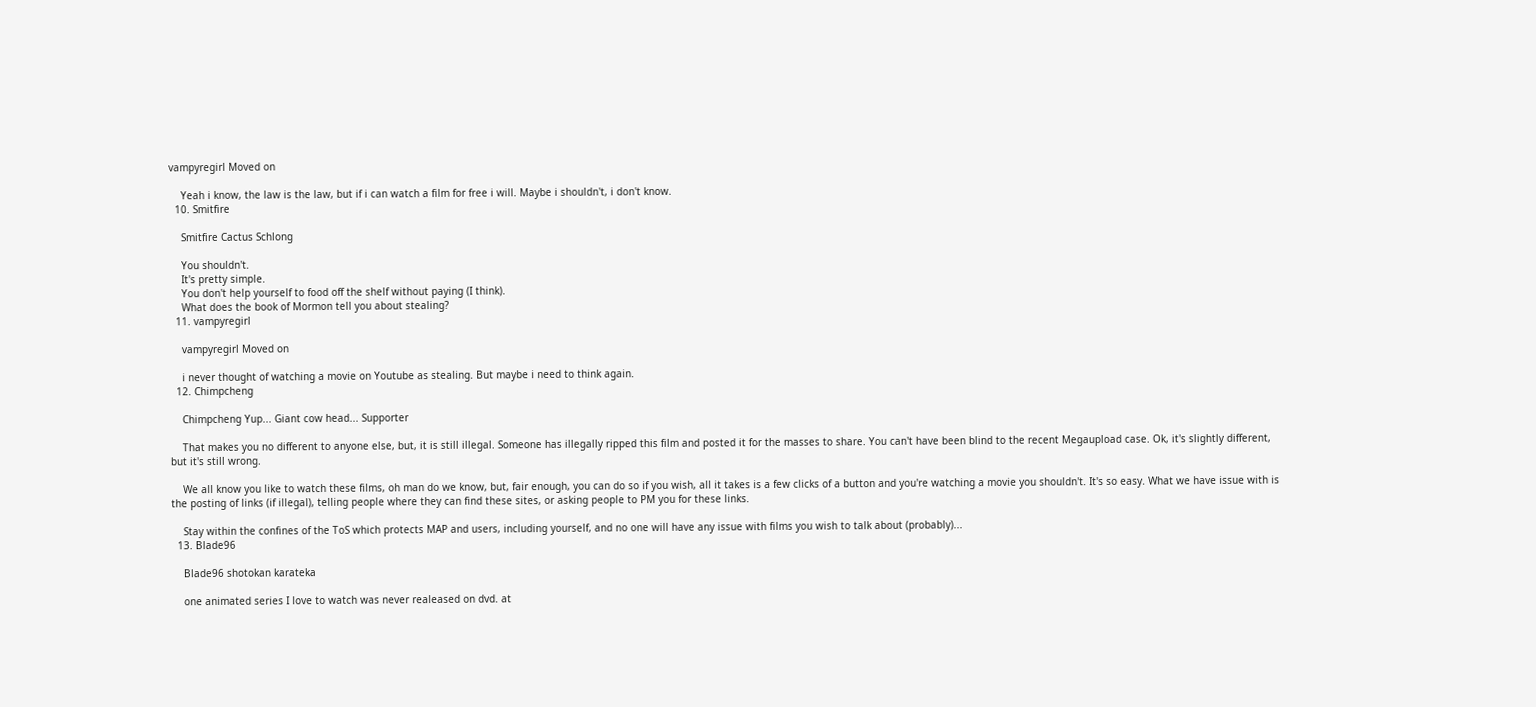vampyregirl Moved on

    Yeah i know, the law is the law, but if i can watch a film for free i will. Maybe i shouldn't, i don't know.
  10. Smitfire

    Smitfire Cactus Schlong

    You shouldn't.
    It's pretty simple.
    You don't help yourself to food off the shelf without paying (I think).
    What does the book of Mormon tell you about stealing?
  11. vampyregirl

    vampyregirl Moved on

    i never thought of watching a movie on Youtube as stealing. But maybe i need to think again.
  12. Chimpcheng

    Chimpcheng Yup... Giant cow head... Supporter

    That makes you no different to anyone else, but, it is still illegal. Someone has illegally ripped this film and posted it for the masses to share. You can't have been blind to the recent Megaupload case. Ok, it's slightly different, but it's still wrong.

    We all know you like to watch these films, oh man do we know, but, fair enough, you can do so if you wish, all it takes is a few clicks of a button and you're watching a movie you shouldn't. It's so easy. What we have issue with is the posting of links (if illegal), telling people where they can find these sites, or asking people to PM you for these links.

    Stay within the confines of the ToS which protects MAP and users, including yourself, and no one will have any issue with films you wish to talk about (probably)...
  13. Blade96

    Blade96 shotokan karateka

    one animated series I love to watch was never realeased on dvd. at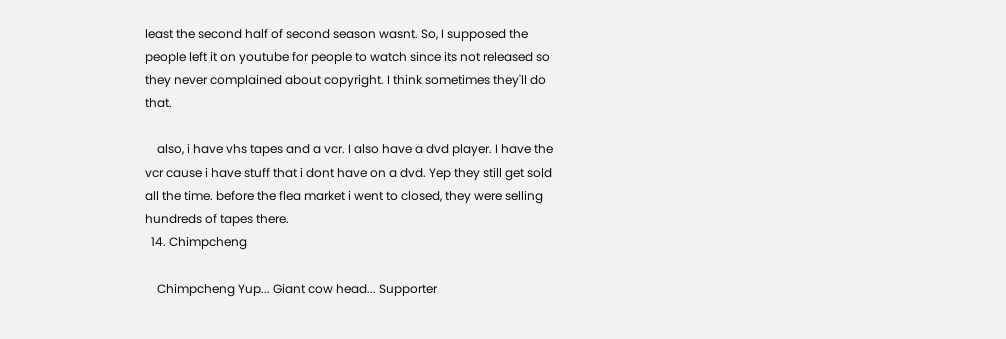least the second half of second season wasnt. So, I supposed the people left it on youtube for people to watch since its not released so they never complained about copyright. I think sometimes they'll do that.

    also, i have vhs tapes and a vcr. I also have a dvd player. I have the vcr cause i have stuff that i dont have on a dvd. Yep they still get sold all the time. before the flea market i went to closed, they were selling hundreds of tapes there.
  14. Chimpcheng

    Chimpcheng Yup... Giant cow head... Supporter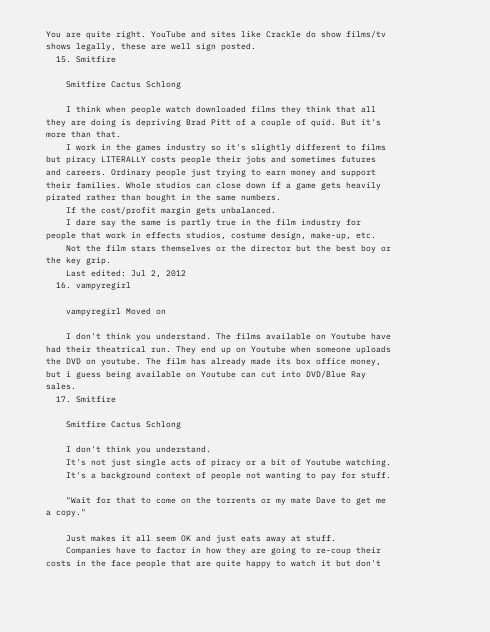You are quite right. YouTube and sites like Crackle do show films/tv shows legally, these are well sign posted.
  15. Smitfire

    Smitfire Cactus Schlong

    I think when people watch downloaded films they think that all they are doing is depriving Brad Pitt of a couple of quid. But it's more than that.
    I work in the games industry so it's slightly different to films but piracy LITERALLY costs people their jobs and sometimes futures and careers. Ordinary people just trying to earn money and support their families. Whole studios can close down if a game gets heavily pirated rather than bought in the same numbers.
    If the cost/profit margin gets unbalanced.
    I dare say the same is partly true in the film industry for people that work in effects studios, costume design, make-up, etc.
    Not the film stars themselves or the director but the best boy or the key grip.
    Last edited: Jul 2, 2012
  16. vampyregirl

    vampyregirl Moved on

    I don't think you understand. The films available on Youtube have had their theatrical run. They end up on Youtube when someone uploads the DVD on youtube. The film has already made its box office money, but i guess being available on Youtube can cut into DVD/Blue Ray sales.
  17. Smitfire

    Smitfire Cactus Schlong

    I don't think you understand.
    It's not just single acts of piracy or a bit of Youtube watching.
    It's a background context of people not wanting to pay for stuff.

    "Wait for that to come on the torrents or my mate Dave to get me a copy."

    Just makes it all seem OK and just eats away at stuff.
    Companies have to factor in how they are going to re-coup their costs in the face people that are quite happy to watch it but don't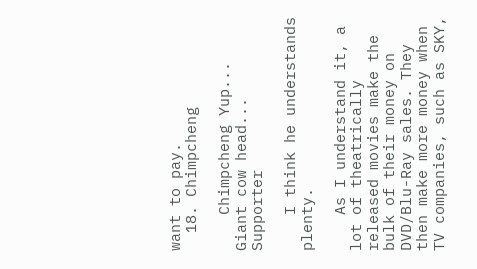want to pay.
  18. Chimpcheng

    Chimpcheng Yup... Giant cow head... Supporter

    I think he understands plenty.

    As I understand it, a lot of theatrically released movies make the bulk of their money on DVD/Blu-Ray sales. They then make more money when TV companies, such as SKY,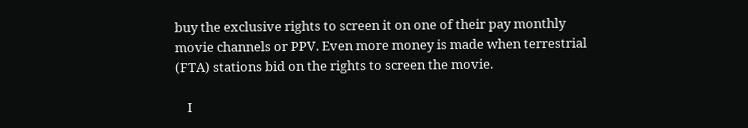buy the exclusive rights to screen it on one of their pay monthly movie channels or PPV. Even more money is made when terrestrial (FTA) stations bid on the rights to screen the movie.

    I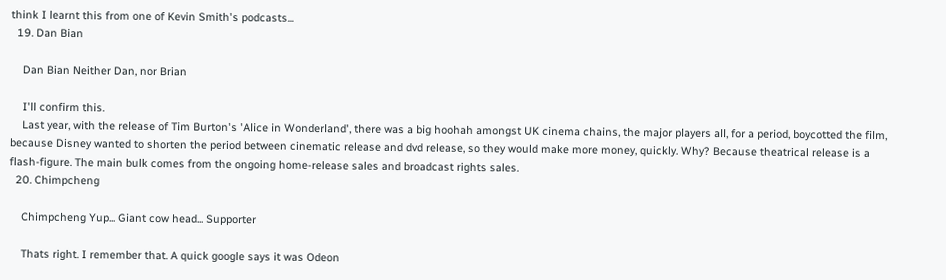think I learnt this from one of Kevin Smith's podcasts...
  19. Dan Bian

    Dan Bian Neither Dan, nor Brian

    I'll confirm this.
    Last year, with the release of Tim Burton's 'Alice in Wonderland', there was a big hoohah amongst UK cinema chains, the major players all, for a period, boycotted the film, because Disney wanted to shorten the period between cinematic release and dvd release, so they would make more money, quickly. Why? Because theatrical release is a flash-figure. The main bulk comes from the ongoing home-release sales and broadcast rights sales.
  20. Chimpcheng

    Chimpcheng Yup... Giant cow head... Supporter

    Thats right. I remember that. A quick google says it was Odeon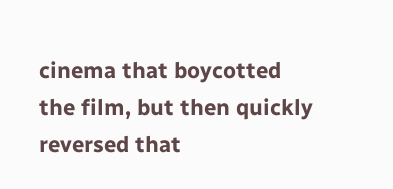cinema that boycotted the film, but then quickly reversed that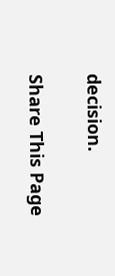decision.

Share This Page